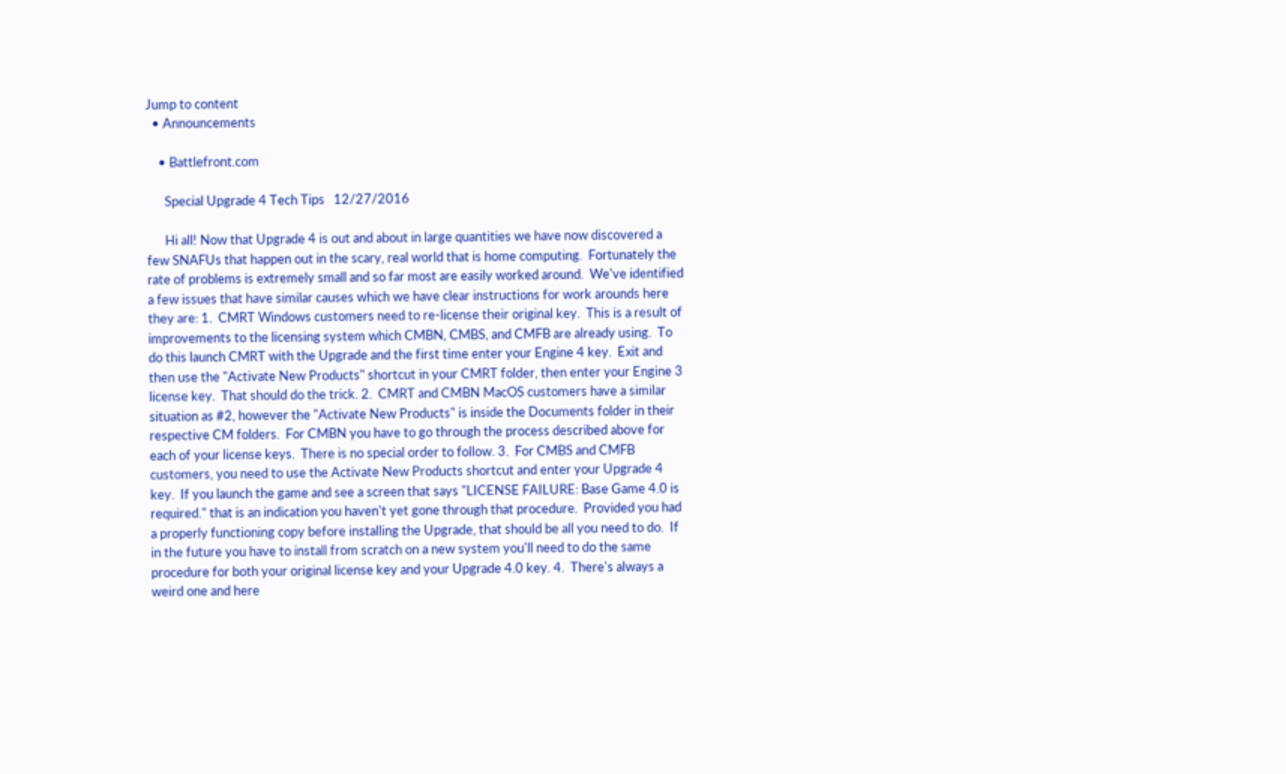Jump to content
  • Announcements

    • Battlefront.com

      Special Upgrade 4 Tech Tips   12/27/2016

      Hi all! Now that Upgrade 4 is out and about in large quantities we have now discovered a few SNAFUs that happen out in the scary, real world that is home computing.  Fortunately the rate of problems is extremely small and so far most are easily worked around.  We've identified a few issues that have similar causes which we have clear instructions for work arounds here they are: 1.  CMRT Windows customers need to re-license their original key.  This is a result of improvements to the licensing system which CMBN, CMBS, and CMFB are already using.  To do this launch CMRT with the Upgrade and the first time enter your Engine 4 key.  Exit and then use the "Activate New Products" shortcut in your CMRT folder, then enter your Engine 3 license key.  That should do the trick. 2.  CMRT and CMBN MacOS customers have a similar situation as #2, however the "Activate New Products" is inside the Documents folder in their respective CM folders.  For CMBN you have to go through the process described above for each of your license keys.  There is no special order to follow. 3.  For CMBS and CMFB customers, you need to use the Activate New Products shortcut and enter your Upgrade 4 key.  If you launch the game and see a screen that says "LICENSE FAILURE: Base Game 4.0 is required." that is an indication you haven't yet gone through that procedure.  Provided you had a properly functioning copy before installing the Upgrade, that should be all you need to do.  If in the future you have to install from scratch on a new system you'll need to do the same procedure for both your original license key and your Upgrade 4.0 key. 4.  There's always a weird one and here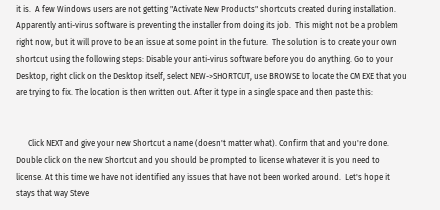it is.  A few Windows users are not getting "Activate New Products" shortcuts created during installation.  Apparently anti-virus software is preventing the installer from doing its job.  This might not be a problem right now, but it will prove to be an issue at some point in the future.  The solution is to create your own shortcut using the following steps: Disable your anti-virus software before you do anything. Go to your Desktop, right click on the Desktop itself, select NEW->SHORTCUT, use BROWSE to locate the CM EXE that you are trying to fix. The location is then written out. After it type in a single space and then paste this:


      Click NEXT and give your new Shortcut a name (doesn't matter what). Confirm that and you're done. Double click on the new Shortcut and you should be prompted to license whatever it is you need to license. At this time we have not identified any issues that have not been worked around.  Let's hope it stays that way Steve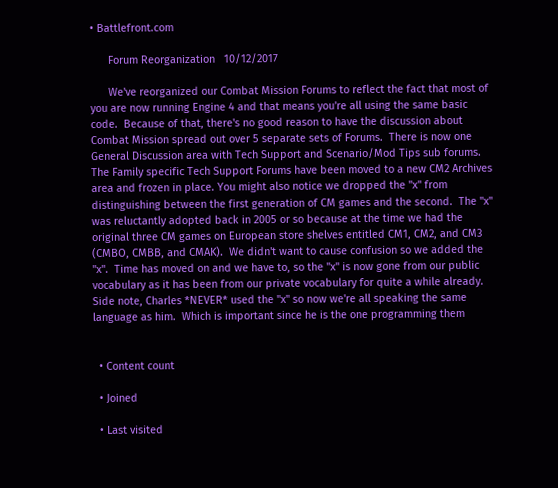• Battlefront.com

      Forum Reorganization   10/12/2017

      We've reorganized our Combat Mission Forums to reflect the fact that most of you are now running Engine 4 and that means you're all using the same basic code.  Because of that, there's no good reason to have the discussion about Combat Mission spread out over 5 separate sets of Forums.  There is now one General Discussion area with Tech Support and Scenario/Mod Tips sub forums.  The Family specific Tech Support Forums have been moved to a new CM2 Archives area and frozen in place. You might also notice we dropped the "x" from distinguishing between the first generation of CM games and the second.  The "x" was reluctantly adopted back in 2005 or so because at the time we had the original three CM games on European store shelves entitled CM1, CM2, and CM3 (CMBO, CMBB, and CMAK).  We didn't want to cause confusion so we added the "x".  Time has moved on and we have to, so the "x" is now gone from our public vocabulary as it has been from our private vocabulary for quite a while already.  Side note, Charles *NEVER* used the "x" so now we're all speaking the same language as him.  Which is important since he is the one programming them


  • Content count

  • Joined

  • Last visited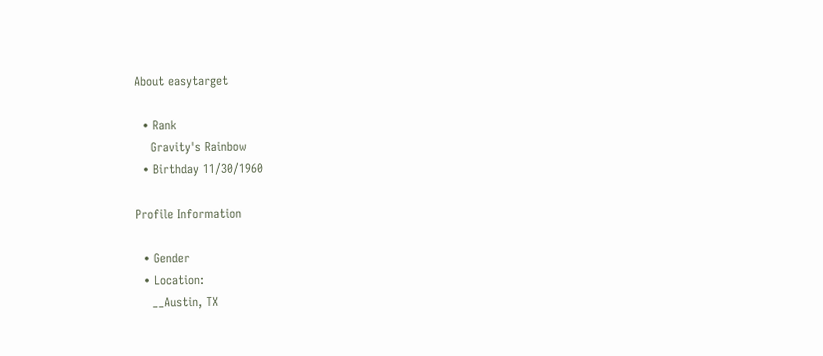About easytarget

  • Rank
    Gravity's Rainbow
  • Birthday 11/30/1960

Profile Information

  • Gender
  • Location:
    __Austin, TX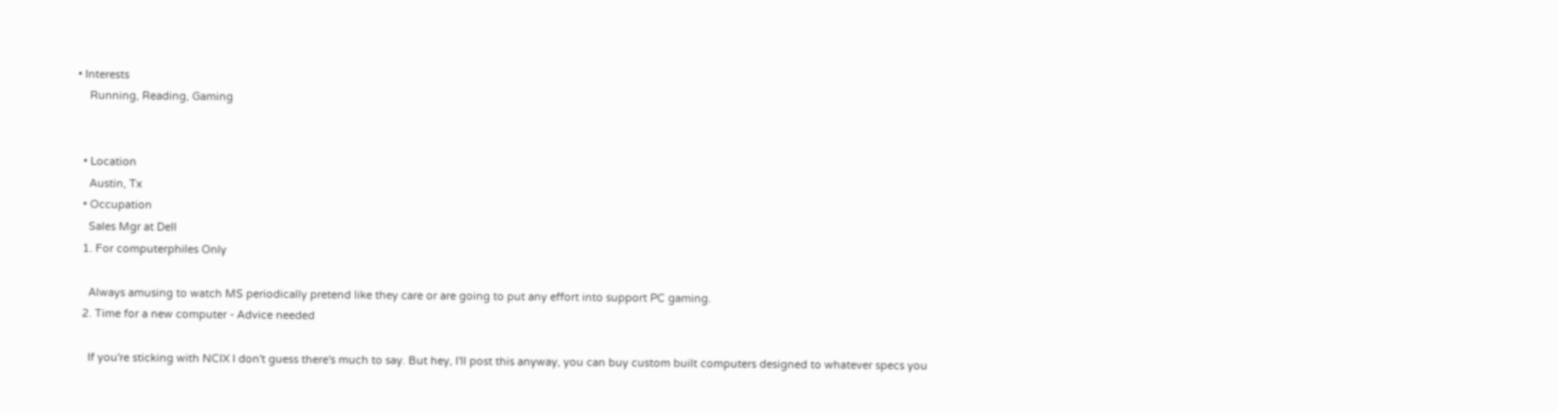• Interests
    Running, Reading, Gaming


  • Location
    Austin, Tx
  • Occupation
    Sales Mgr at Dell
  1. For computerphiles Only

    Always amusing to watch MS periodically pretend like they care or are going to put any effort into support PC gaming.
  2. Time for a new computer - Advice needed

    If you're sticking with NCIX I don't guess there's much to say. But hey, I'll post this anyway, you can buy custom built computers designed to whatever specs you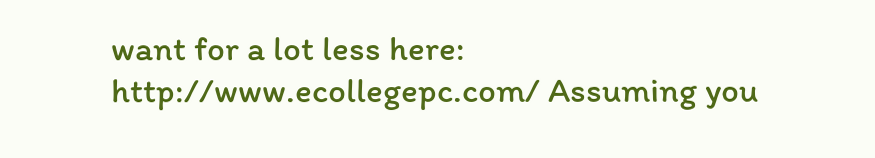want for a lot less here: http://www.ecollegepc.com/ Assuming you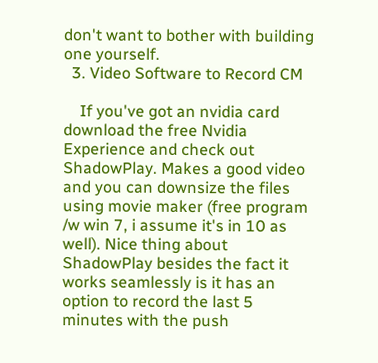don't want to bother with building one yourself.
  3. Video Software to Record CM

    If you've got an nvidia card download the free Nvidia Experience and check out ShadowPlay. Makes a good video and you can downsize the files using movie maker (free program /w win 7, i assume it's in 10 as well). Nice thing about ShadowPlay besides the fact it works seamlessly is it has an option to record the last 5 minutes with the push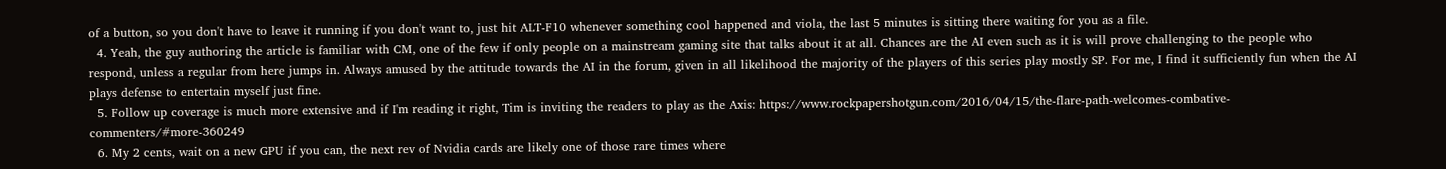of a button, so you don't have to leave it running if you don't want to, just hit ALT-F10 whenever something cool happened and viola, the last 5 minutes is sitting there waiting for you as a file.
  4. Yeah, the guy authoring the article is familiar with CM, one of the few if only people on a mainstream gaming site that talks about it at all. Chances are the AI even such as it is will prove challenging to the people who respond, unless a regular from here jumps in. Always amused by the attitude towards the AI in the forum, given in all likelihood the majority of the players of this series play mostly SP. For me, I find it sufficiently fun when the AI plays defense to entertain myself just fine.
  5. Follow up coverage is much more extensive and if I'm reading it right, Tim is inviting the readers to play as the Axis: https://www.rockpapershotgun.com/2016/04/15/the-flare-path-welcomes-combative-commenters/#more-360249
  6. My 2 cents, wait on a new GPU if you can, the next rev of Nvidia cards are likely one of those rare times where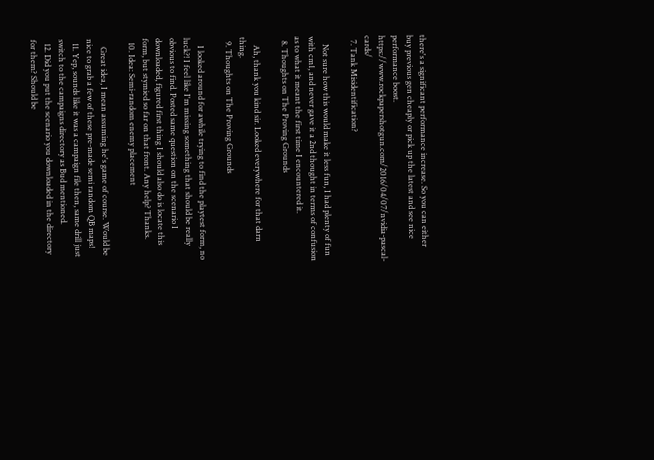there's a significant performance increase. So you can either buy previous gen cheaply or pick up the latest and see nice performance boost. https://www.rockpapershotgun.com/2016/04/07/nvidia-pascal-cards/
  7. Tank Misidentification?

    Not sure how this would make it less fun, I had plenty of fun with cm1, and never gave it a 2nd thought in terms of confusion as to what it meant the first time I encountered it.
  8. Thoughts on The Proving Grounds

    Ah, thank you kind sir. Looked everywhere for that darn thing.
  9. Thoughts on The Proving Grounds

    I looked around for awhile trying to find the playtest form, no luck?! I feel like I'm missing something that should be really obvious to find. Posted same question on the scenario I downloaded, figured first thing I should also do is locate this form, but stymied so far on that front. Any help? Thanks.
  10. Idea: Semi-random enemy placement

    Great idea, I mean assuming he's game of course. Would be nice to grab a few of these pre-made semi random QB maps!
  11. Yep, sounds like it was a campaign file then, same drill just switch to the campaigns directory as Bud mentioned.
  12. Did you put the scenario you downloaded in the directory for them? Should be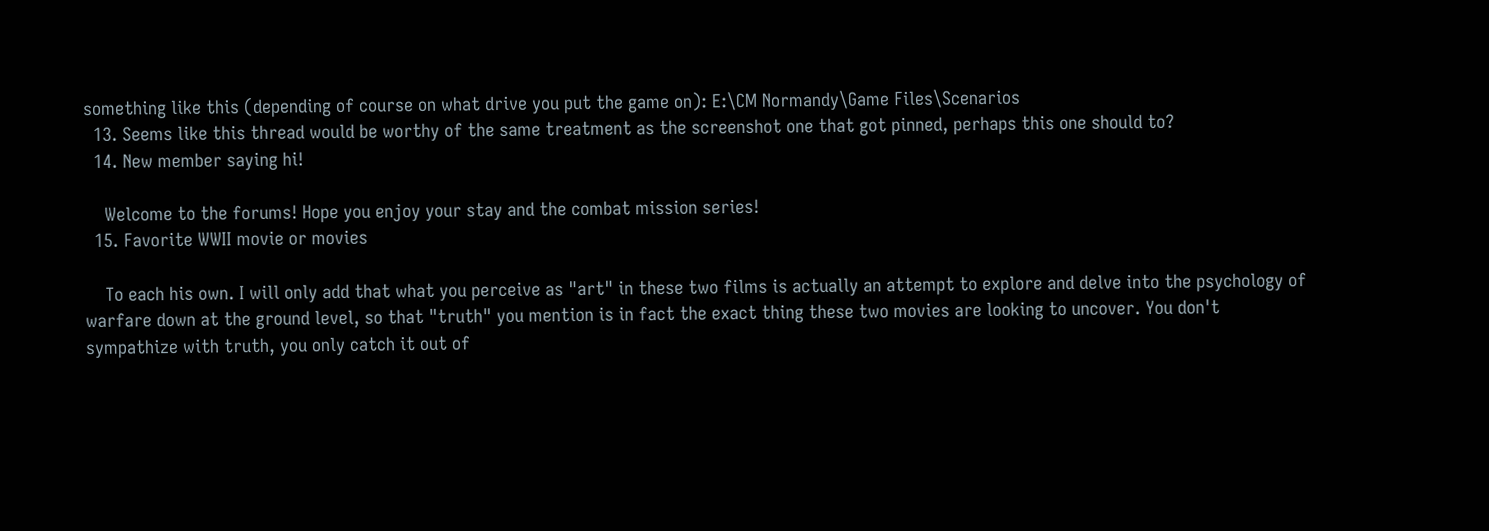something like this (depending of course on what drive you put the game on): E:\CM Normandy\Game Files\Scenarios
  13. Seems like this thread would be worthy of the same treatment as the screenshot one that got pinned, perhaps this one should to?
  14. New member saying hi!

    Welcome to the forums! Hope you enjoy your stay and the combat mission series!
  15. Favorite WWII movie or movies

    To each his own. I will only add that what you perceive as "art" in these two films is actually an attempt to explore and delve into the psychology of warfare down at the ground level, so that "truth" you mention is in fact the exact thing these two movies are looking to uncover. You don't sympathize with truth, you only catch it out of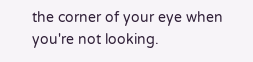the corner of your eye when you're not looking.